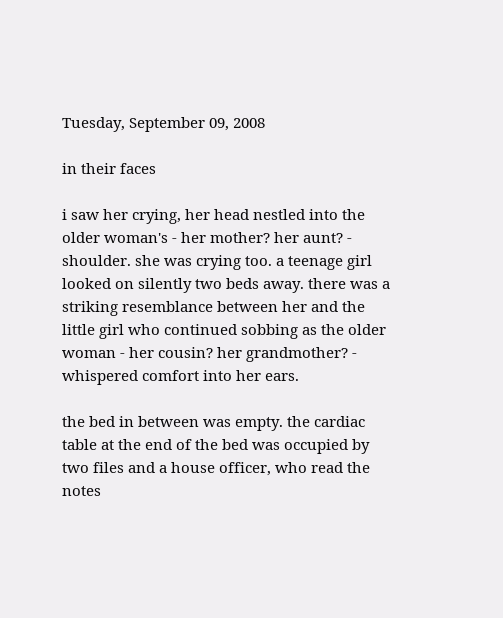Tuesday, September 09, 2008

in their faces

i saw her crying, her head nestled into the older woman's - her mother? her aunt? - shoulder. she was crying too. a teenage girl looked on silently two beds away. there was a striking resemblance between her and the little girl who continued sobbing as the older woman - her cousin? her grandmother? - whispered comfort into her ears.

the bed in between was empty. the cardiac table at the end of the bed was occupied by two files and a house officer, who read the notes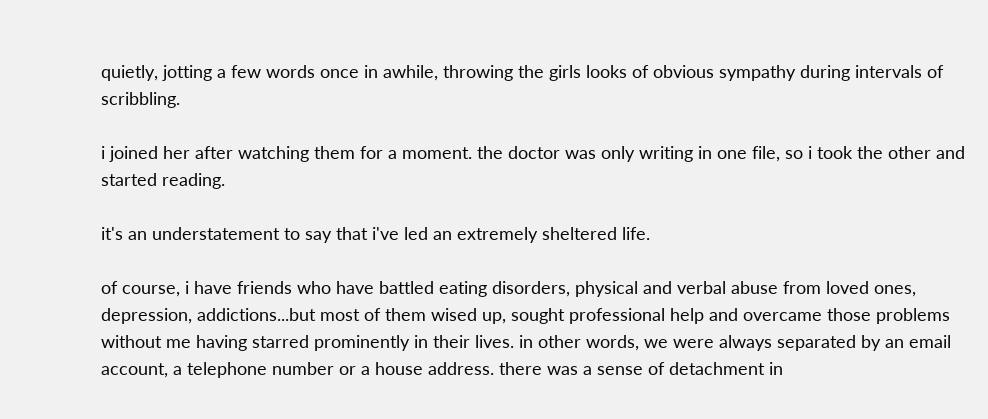quietly, jotting a few words once in awhile, throwing the girls looks of obvious sympathy during intervals of scribbling.

i joined her after watching them for a moment. the doctor was only writing in one file, so i took the other and started reading.

it's an understatement to say that i've led an extremely sheltered life.

of course, i have friends who have battled eating disorders, physical and verbal abuse from loved ones, depression, addictions...but most of them wised up, sought professional help and overcame those problems without me having starred prominently in their lives. in other words, we were always separated by an email account, a telephone number or a house address. there was a sense of detachment in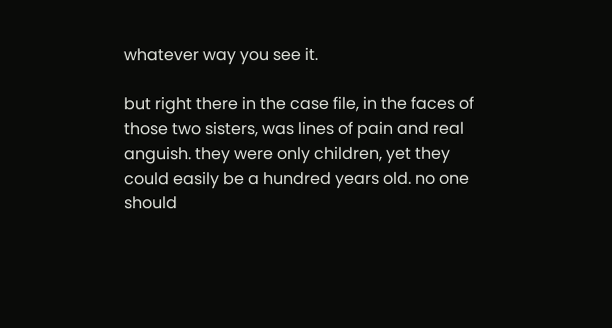whatever way you see it.

but right there in the case file, in the faces of those two sisters, was lines of pain and real anguish. they were only children, yet they could easily be a hundred years old. no one should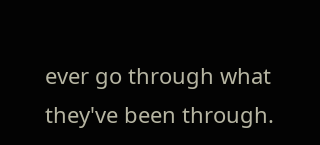ever go through what they've been through.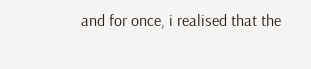and for once, i realised that the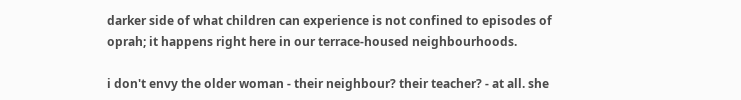darker side of what children can experience is not confined to episodes of oprah; it happens right here in our terrace-housed neighbourhoods.

i don't envy the older woman - their neighbour? their teacher? - at all. she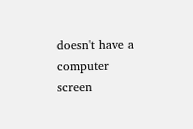doesn't have a computer screen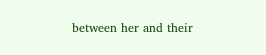between her and their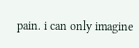pain. i can only imagine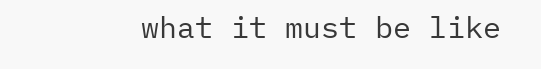what it must be like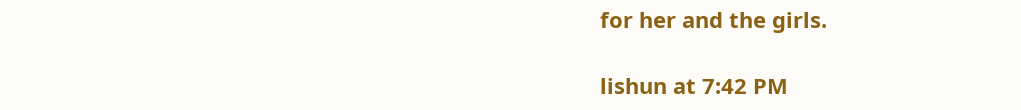for her and the girls.

lishun at 7:42 PM